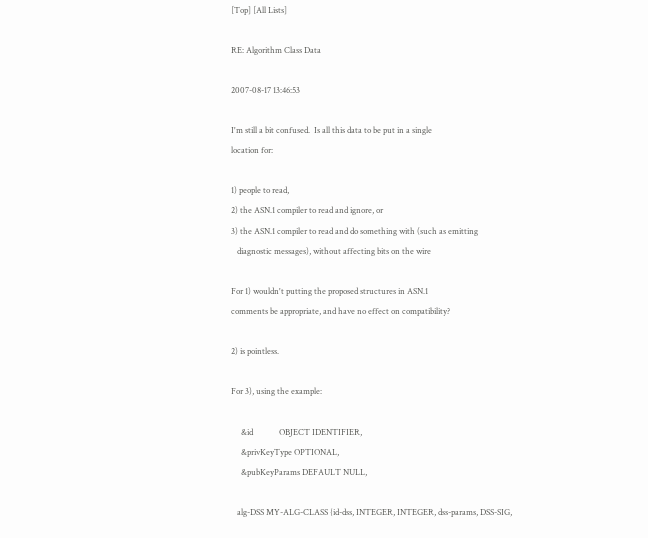[Top] [All Lists]

RE: Algorithm Class Data

2007-08-17 13:46:53

I'm still a bit confused.  Is all this data to be put in a single
location for:

1) people to read,
2) the ASN.1 compiler to read and ignore, or
3) the ASN.1 compiler to read and do something with (such as emitting
   diagnostic messages), without affecting bits on the wire

For 1) wouldn't putting the proposed structures in ASN.1
comments be appropriate, and have no effect on compatibility?

2) is pointless.

For 3), using the example:

     &id             OBJECT IDENTIFIER,
     &privKeyType OPTIONAL,
     &pubKeyParams DEFAULT NULL,

   alg-DSS MY-ALG-CLASS {id-dss, INTEGER, INTEGER, dss-params, DSS-SIG,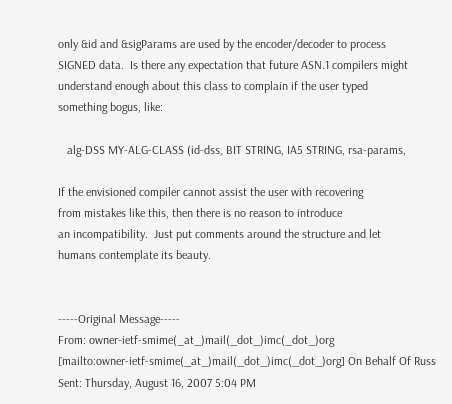only &id and &sigParams are used by the encoder/decoder to process
SIGNED data.  Is there any expectation that future ASN.1 compilers might
understand enough about this class to complain if the user typed
something bogus, like:

   alg-DSS MY-ALG-CLASS (id-dss, BIT STRING, IA5 STRING, rsa-params,

If the envisioned compiler cannot assist the user with recovering
from mistakes like this, then there is no reason to introduce
an incompatibility.  Just put comments around the structure and let
humans contemplate its beauty.


-----Original Message-----
From: owner-ietf-smime(_at_)mail(_dot_)imc(_dot_)org
[mailto:owner-ietf-smime(_at_)mail(_dot_)imc(_dot_)org] On Behalf Of Russ
Sent: Thursday, August 16, 2007 5:04 PM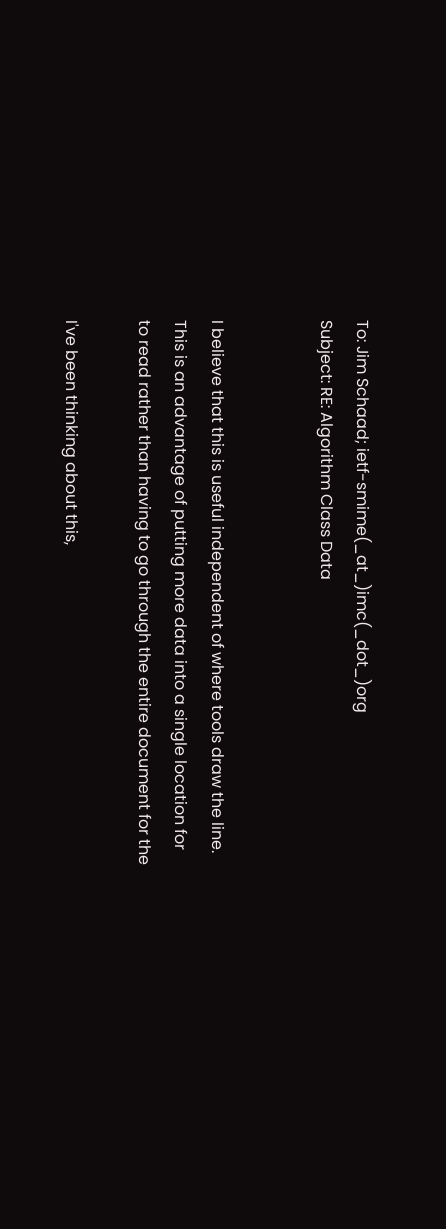To: Jim Schaad; ietf-smime(_at_)imc(_dot_)org
Subject: RE: Algorithm Class Data


I believe that this is useful independent of where tools draw the line.
This is an advantage of putting more data into a single location for
to read rather than having to go through the entire document for the

I've been thinking about this,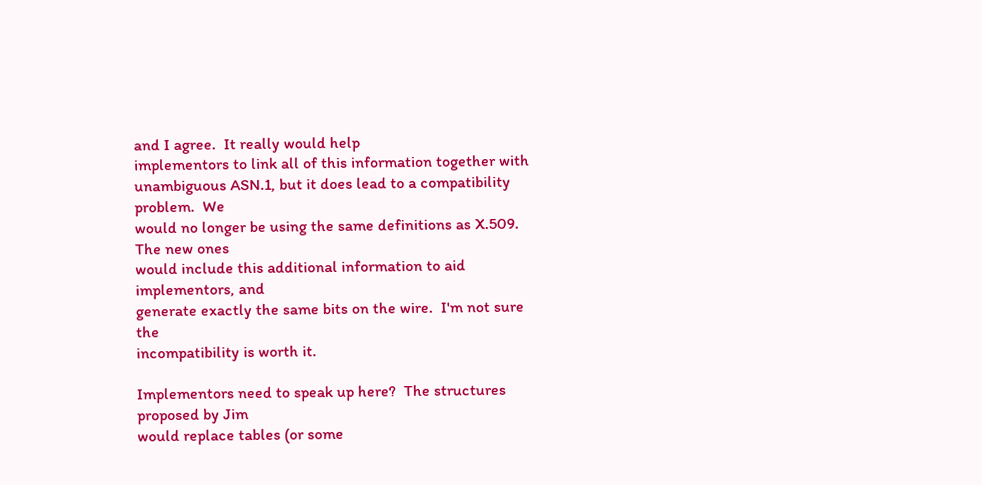and I agree.  It really would help
implementors to link all of this information together with
unambiguous ASN.1, but it does lead to a compatibility problem.  We
would no longer be using the same definitions as X.509.  The new ones
would include this additional information to aid implementors, and
generate exactly the same bits on the wire.  I'm not sure the
incompatibility is worth it.

Implementors need to speak up here?  The structures proposed by Jim
would replace tables (or some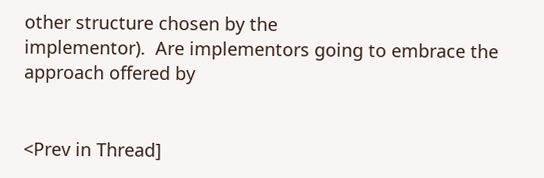other structure chosen by the
implementor).  Are implementors going to embrace the approach offered by


<Prev in Thread]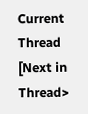Current Thread [Next in Thread>